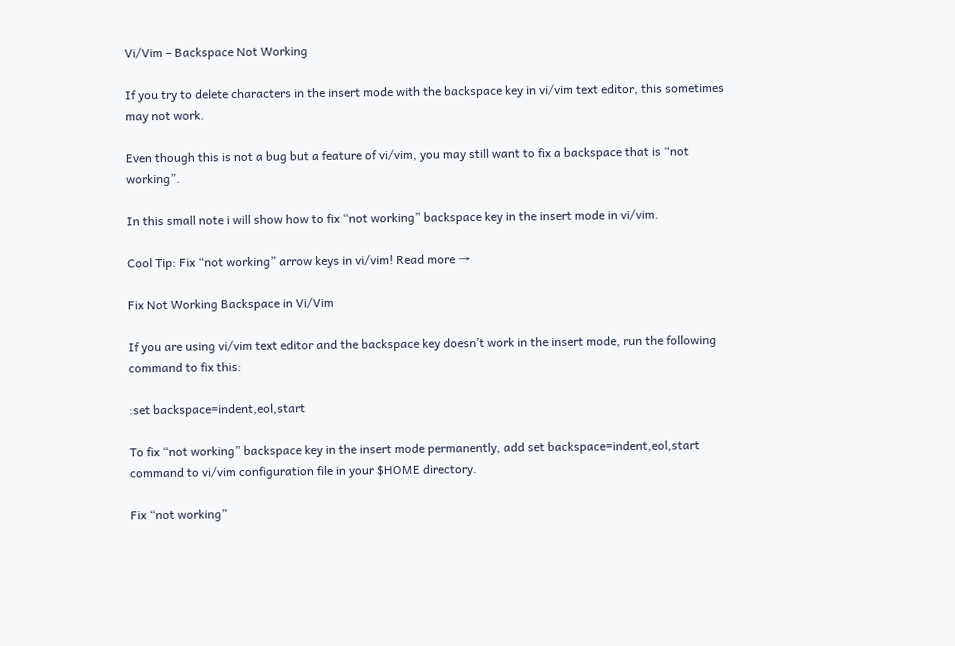Vi/Vim – Backspace Not Working

If you try to delete characters in the insert mode with the backspace key in vi/vim text editor, this sometimes may not work.

Even though this is not a bug but a feature of vi/vim, you may still want to fix a backspace that is “not working”.

In this small note i will show how to fix “not working” backspace key in the insert mode in vi/vim.

Cool Tip: Fix “not working” arrow keys in vi/vim! Read more →

Fix Not Working Backspace in Vi/Vim

If you are using vi/vim text editor and the backspace key doesn’t work in the insert mode, run the following command to fix this:

:set backspace=indent,eol,start

To fix “not working” backspace key in the insert mode permanently, add set backspace=indent,eol,start command to vi/vim configuration file in your $HOME directory.

Fix “not working”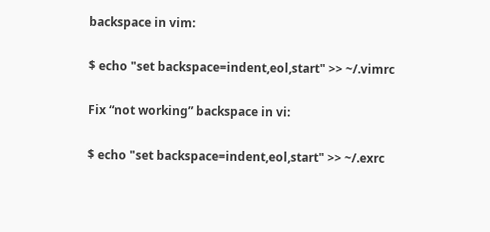backspace in vim:

$ echo "set backspace=indent,eol,start" >> ~/.vimrc

Fix “not working” backspace in vi:

$ echo "set backspace=indent,eol,start" >> ~/.exrc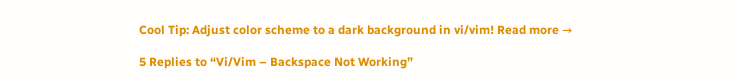Cool Tip: Adjust color scheme to a dark background in vi/vim! Read more →

5 Replies to “Vi/Vim – Backspace Not Working”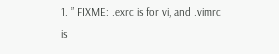1. ” FIXME: .exrc is for vi, and .vimrc is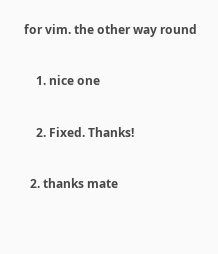for vim. the other way round

    1. nice one

    2. Fixed. Thanks!

  2. thanks mate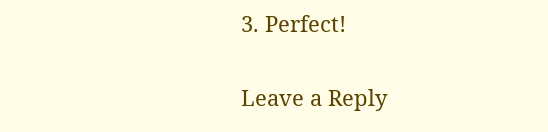3. Perfect!

Leave a Reply